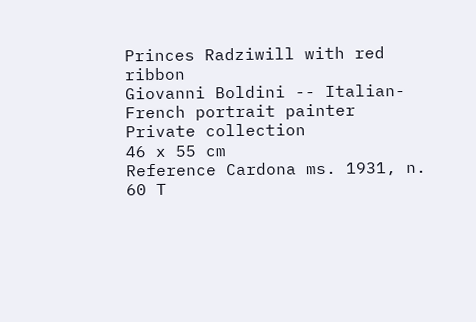Princes Radziwill with red ribbon
Giovanni Boldini -- Italian-French portrait painter
Private collection
46 x 55 cm
Reference Cardona ms. 1931, n. 60 T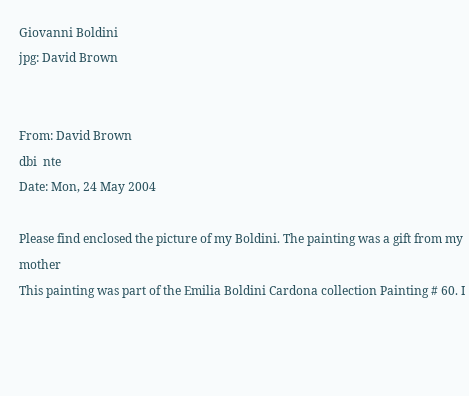Giovanni Boldini
jpg: David Brown


From: David Brown
dbi  nte
Date: Mon, 24 May 2004

Please find enclosed the picture of my Boldini. The painting was a gift from my mother
This painting was part of the Emilia Boldini Cardona collection Painting # 60. I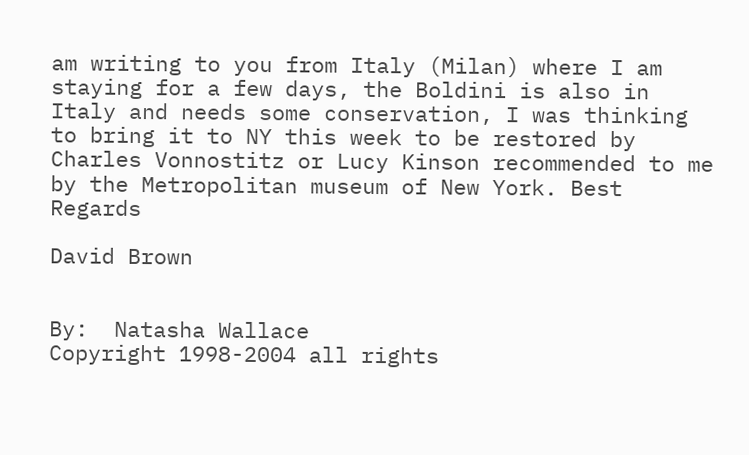am writing to you from Italy (Milan) where I am staying for a few days, the Boldini is also in Italy and needs some conservation, I was thinking to bring it to NY this week to be restored by Charles Vonnostitz or Lucy Kinson recommended to me by the Metropolitan museum of New York. Best Regards

David Brown


By:  Natasha Wallace
Copyright 1998-2004 all rights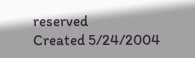reserved
Created 5/24/2004